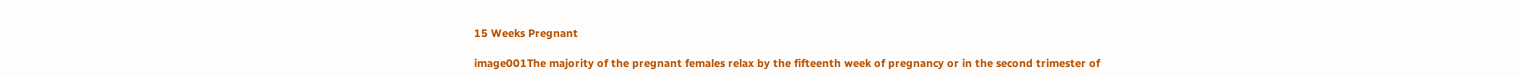15 Weeks Pregnant

image001The majority of the pregnant females relax by the fifteenth week of pregnancy or in the second trimester of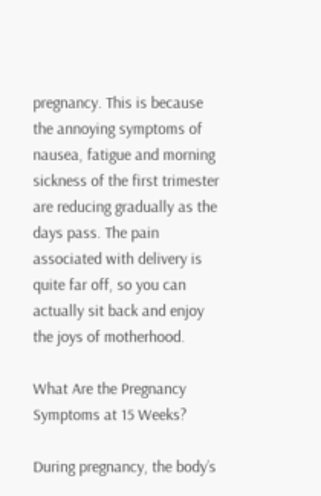pregnancy. This is because the annoying symptoms of nausea, fatigue and morning sickness of the first trimester are reducing gradually as the days pass. The pain associated with delivery is quite far off, so you can actually sit back and enjoy the joys of motherhood.

What Are the Pregnancy Symptoms at 15 Weeks?

During pregnancy, the body’s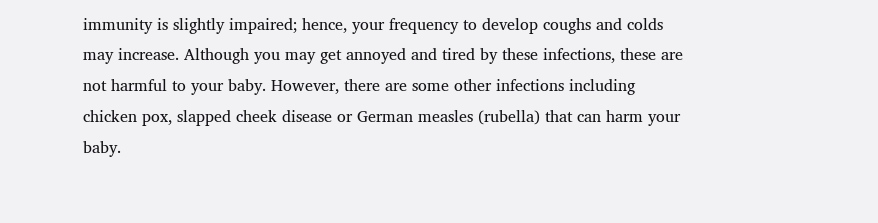immunity is slightly impaired; hence, your frequency to develop coughs and colds may increase. Although you may get annoyed and tired by these infections, these are not harmful to your baby. However, there are some other infections including chicken pox, slapped cheek disease or German measles (rubella) that can harm your baby.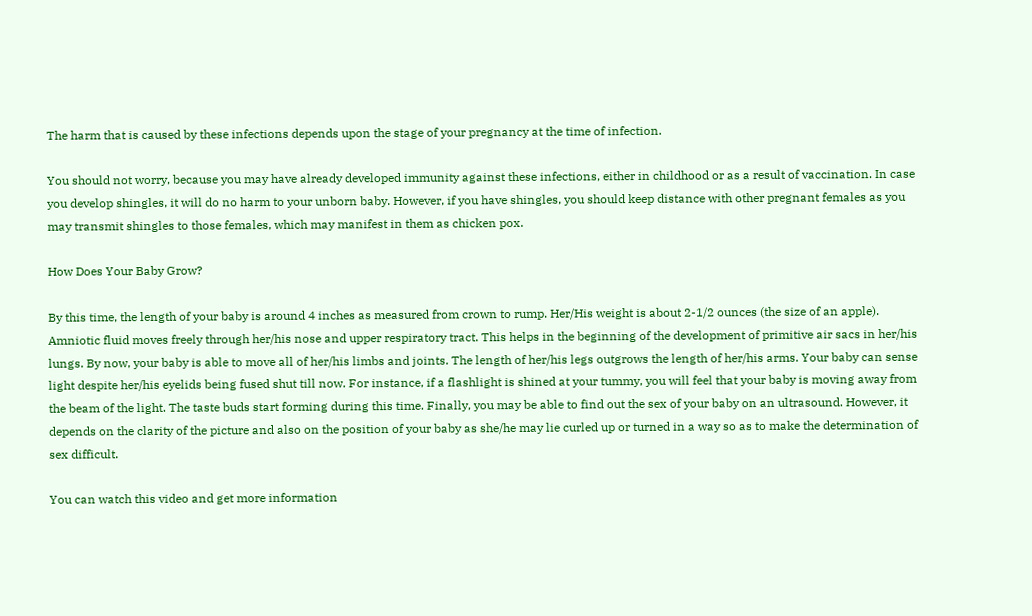The harm that is caused by these infections depends upon the stage of your pregnancy at the time of infection.

You should not worry, because you may have already developed immunity against these infections, either in childhood or as a result of vaccination. In case you develop shingles, it will do no harm to your unborn baby. However, if you have shingles, you should keep distance with other pregnant females as you may transmit shingles to those females, which may manifest in them as chicken pox.

How Does Your Baby Grow?

By this time, the length of your baby is around 4 inches as measured from crown to rump. Her/His weight is about 2-1/2 ounces (the size of an apple). Amniotic fluid moves freely through her/his nose and upper respiratory tract. This helps in the beginning of the development of primitive air sacs in her/his lungs. By now, your baby is able to move all of her/his limbs and joints. The length of her/his legs outgrows the length of her/his arms. Your baby can sense light despite her/his eyelids being fused shut till now. For instance, if a flashlight is shined at your tummy, you will feel that your baby is moving away from the beam of the light. The taste buds start forming during this time. Finally, you may be able to find out the sex of your baby on an ultrasound. However, it depends on the clarity of the picture and also on the position of your baby as she/he may lie curled up or turned in a way so as to make the determination of sex difficult.

You can watch this video and get more information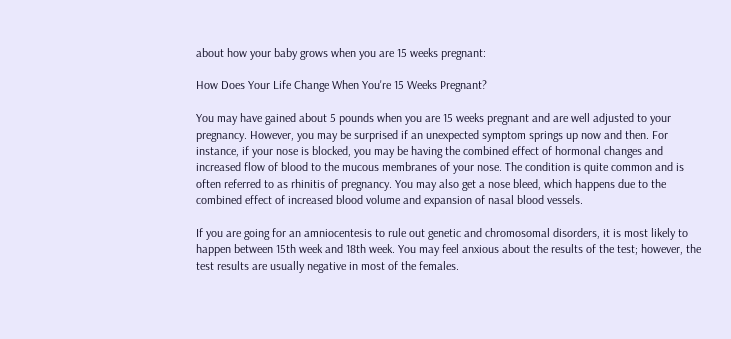about how your baby grows when you are 15 weeks pregnant:

How Does Your Life Change When You're 15 Weeks Pregnant?

You may have gained about 5 pounds when you are 15 weeks pregnant and are well adjusted to your pregnancy. However, you may be surprised if an unexpected symptom springs up now and then. For instance, if your nose is blocked, you may be having the combined effect of hormonal changes and increased flow of blood to the mucous membranes of your nose. The condition is quite common and is often referred to as rhinitis of pregnancy. You may also get a nose bleed, which happens due to the combined effect of increased blood volume and expansion of nasal blood vessels.

If you are going for an amniocentesis to rule out genetic and chromosomal disorders, it is most likely to happen between 15th week and 18th week. You may feel anxious about the results of the test; however, the test results are usually negative in most of the females.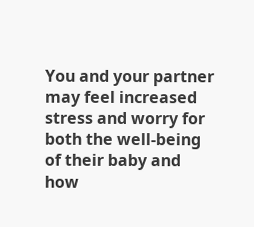You and your partner may feel increased stress and worry for both the well-being of their baby and how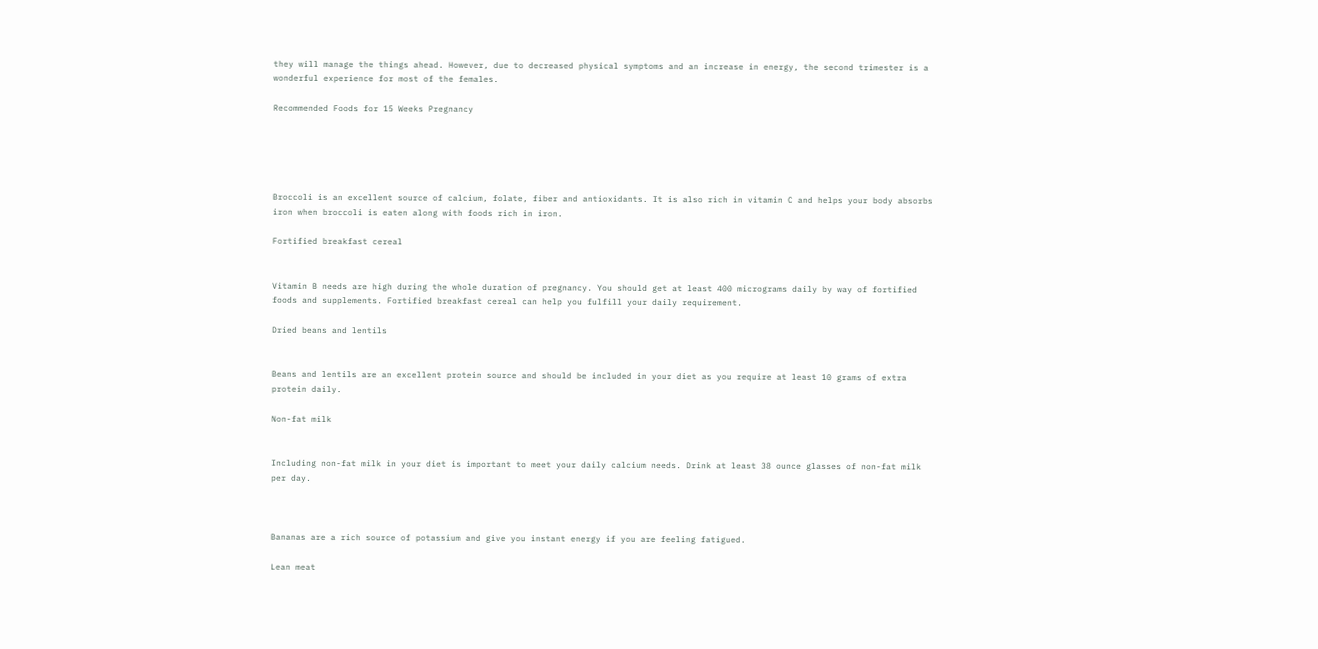they will manage the things ahead. However, due to decreased physical symptoms and an increase in energy, the second trimester is a wonderful experience for most of the females.

Recommended Foods for 15 Weeks Pregnancy





Broccoli is an excellent source of calcium, folate, fiber and antioxidants. It is also rich in vitamin C and helps your body absorbs iron when broccoli is eaten along with foods rich in iron.

Fortified breakfast cereal


Vitamin B needs are high during the whole duration of pregnancy. You should get at least 400 micrograms daily by way of fortified foods and supplements. Fortified breakfast cereal can help you fulfill your daily requirement.

Dried beans and lentils


Beans and lentils are an excellent protein source and should be included in your diet as you require at least 10 grams of extra protein daily.

Non-fat milk


Including non-fat milk in your diet is important to meet your daily calcium needs. Drink at least 38 ounce glasses of non-fat milk per day.



Bananas are a rich source of potassium and give you instant energy if you are feeling fatigued.

Lean meat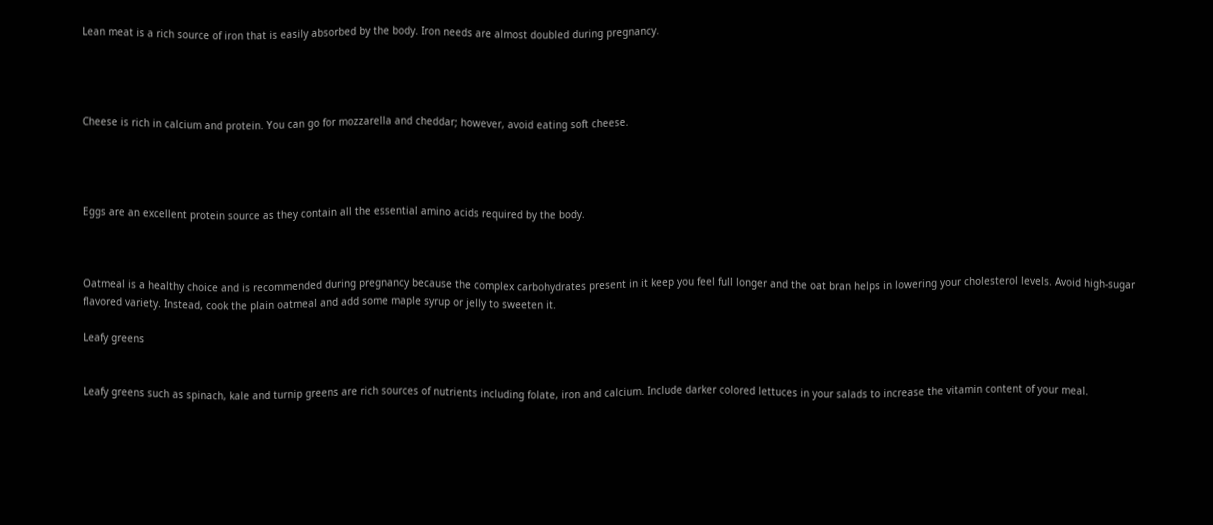Lean meat is a rich source of iron that is easily absorbed by the body. Iron needs are almost doubled during pregnancy.




Cheese is rich in calcium and protein. You can go for mozzarella and cheddar; however, avoid eating soft cheese.




Eggs are an excellent protein source as they contain all the essential amino acids required by the body.



Oatmeal is a healthy choice and is recommended during pregnancy because the complex carbohydrates present in it keep you feel full longer and the oat bran helps in lowering your cholesterol levels. Avoid high-sugar flavored variety. Instead, cook the plain oatmeal and add some maple syrup or jelly to sweeten it.

Leafy greens


Leafy greens such as spinach, kale and turnip greens are rich sources of nutrients including folate, iron and calcium. Include darker colored lettuces in your salads to increase the vitamin content of your meal.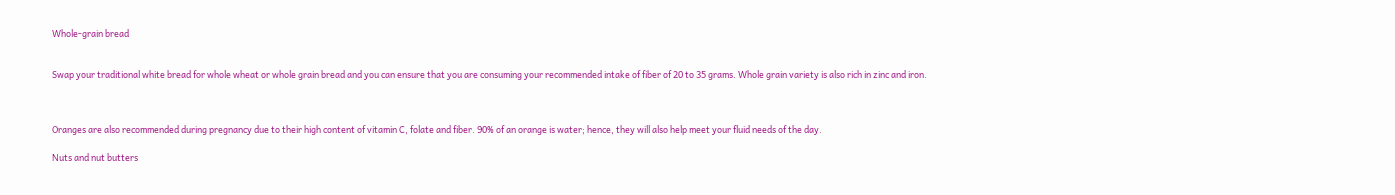Whole-grain bread


Swap your traditional white bread for whole wheat or whole grain bread and you can ensure that you are consuming your recommended intake of fiber of 20 to 35 grams. Whole grain variety is also rich in zinc and iron.



Oranges are also recommended during pregnancy due to their high content of vitamin C, folate and fiber. 90% of an orange is water; hence, they will also help meet your fluid needs of the day.

Nuts and nut butters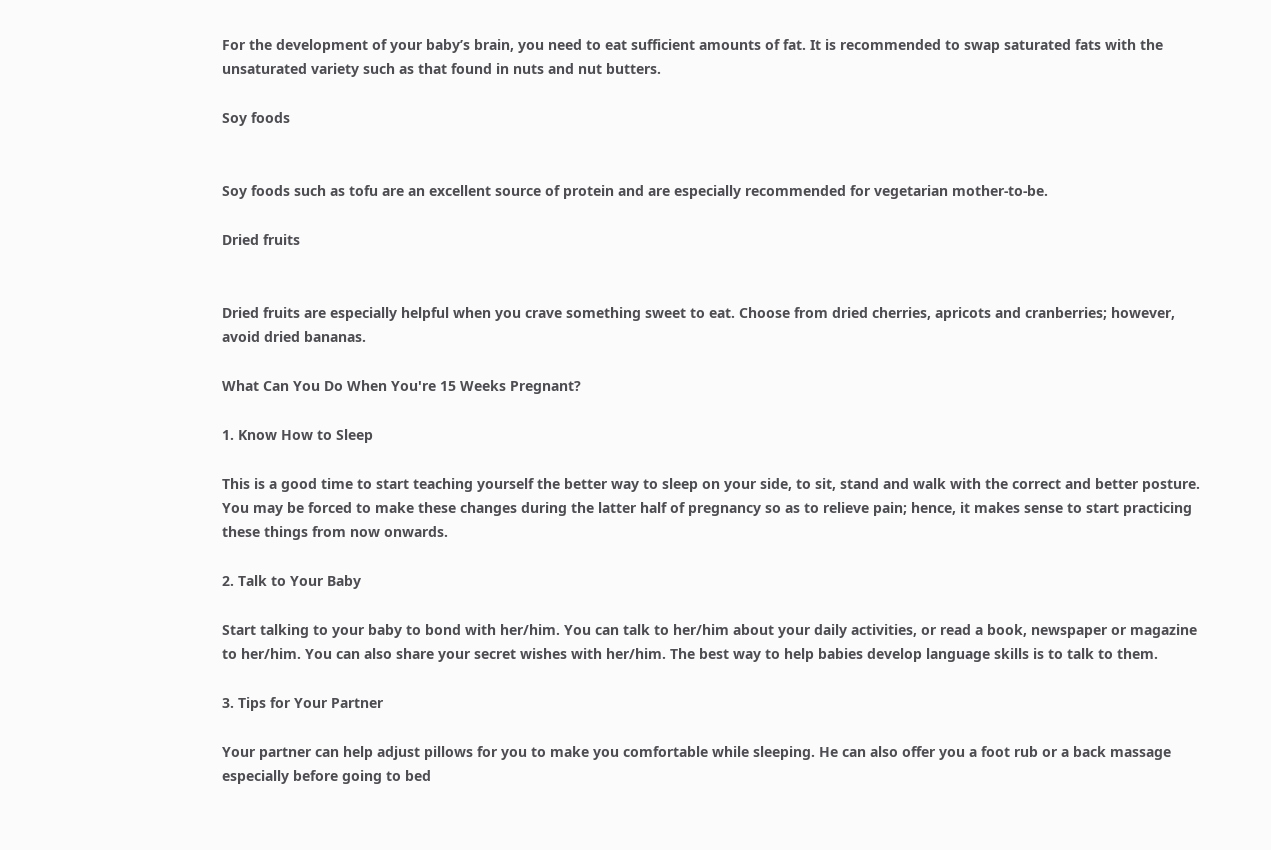For the development of your baby’s brain, you need to eat sufficient amounts of fat. It is recommended to swap saturated fats with the unsaturated variety such as that found in nuts and nut butters.

Soy foods


Soy foods such as tofu are an excellent source of protein and are especially recommended for vegetarian mother-to-be.

Dried fruits


Dried fruits are especially helpful when you crave something sweet to eat. Choose from dried cherries, apricots and cranberries; however, avoid dried bananas.

What Can You Do When You're 15 Weeks Pregnant?

1. Know How to Sleep

This is a good time to start teaching yourself the better way to sleep on your side, to sit, stand and walk with the correct and better posture. You may be forced to make these changes during the latter half of pregnancy so as to relieve pain; hence, it makes sense to start practicing these things from now onwards.

2. Talk to Your Baby

Start talking to your baby to bond with her/him. You can talk to her/him about your daily activities, or read a book, newspaper or magazine to her/him. You can also share your secret wishes with her/him. The best way to help babies develop language skills is to talk to them.

3. Tips for Your Partner

Your partner can help adjust pillows for you to make you comfortable while sleeping. He can also offer you a foot rub or a back massage especially before going to bed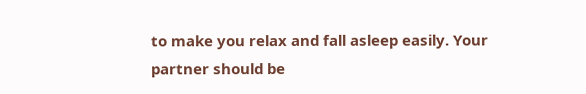to make you relax and fall asleep easily. Your partner should be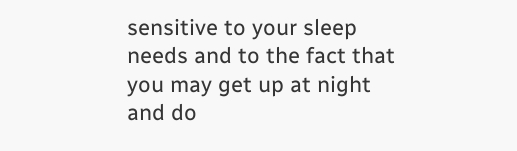sensitive to your sleep needs and to the fact that you may get up at night and do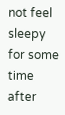not feel sleepy for some time after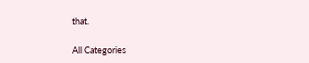that.

All Categories